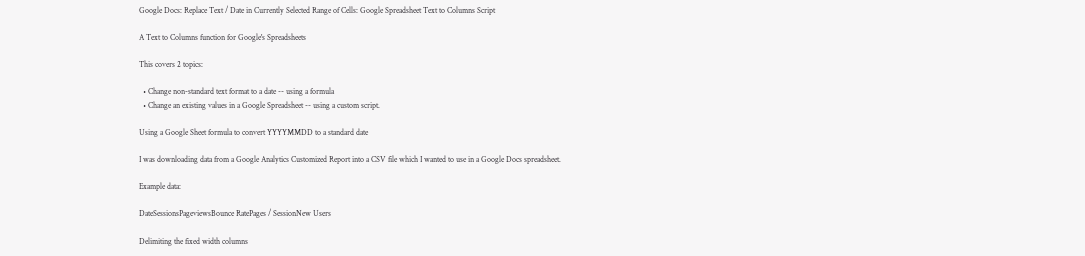Google Docs: Replace Text / Date in Currently Selected Range of Cells: Google Spreadsheet Text to Columns Script

A Text to Columns function for Google's Spreadsheets

This covers 2 topics:

  • Change non-standard text format to a date -- using a formula
  • Change an existing values in a Google Spreadsheet -- using a custom script.

Using a Google Sheet formula to convert YYYYMMDD to a standard date

I was downloading data from a Google Analytics Customized Report into a CSV file which I wanted to use in a Google Docs spreadsheet.

Example data:

DateSessionsPageviewsBounce RatePages / SessionNew Users

Delimiting the fixed width columns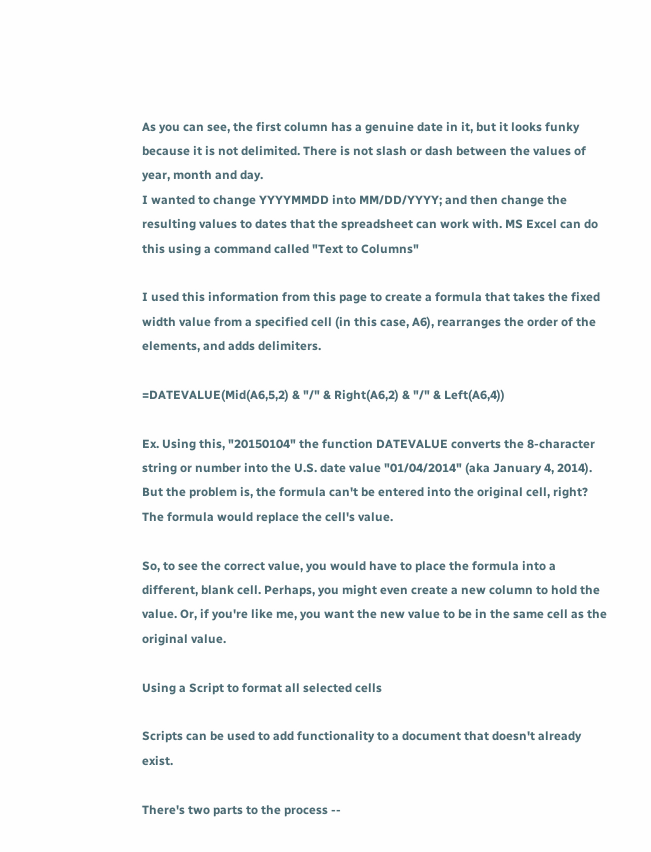As you can see, the first column has a genuine date in it, but it looks funky because it is not delimited. There is not slash or dash between the values of year, month and day.
I wanted to change YYYYMMDD into MM/DD/YYYY; and then change the resulting values to dates that the spreadsheet can work with. MS Excel can do this using a command called "Text to Columns"

I used this information from this page to create a formula that takes the fixed width value from a specified cell (in this case, A6), rearranges the order of the elements, and adds delimiters.

=DATEVALUE(Mid(A6,5,2) & "/" & Right(A6,2) & "/" & Left(A6,4))

Ex. Using this, "20150104" the function DATEVALUE converts the 8-character string or number into the U.S. date value "01/04/2014" (aka January 4, 2014).
But the problem is, the formula can't be entered into the original cell, right? The formula would replace the cell's value.

So, to see the correct value, you would have to place the formula into a different, blank cell. Perhaps, you might even create a new column to hold the value. Or, if you're like me, you want the new value to be in the same cell as the original value.

Using a Script to format all selected cells

Scripts can be used to add functionality to a document that doesn't already exist.

There's two parts to the process --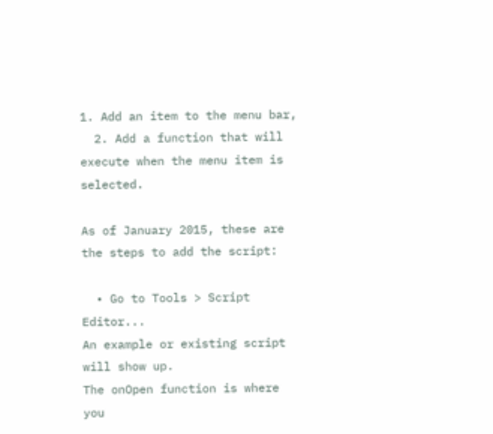1. Add an item to the menu bar,
  2. Add a function that will execute when the menu item is selected.

As of January 2015, these are the steps to add the script:

  • Go to Tools > Script Editor...
An example or existing script will show up.
The onOpen function is where you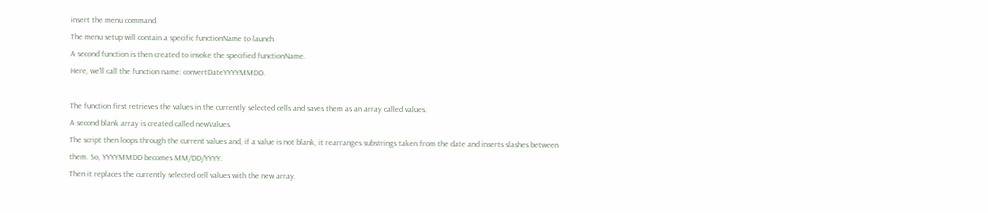insert the menu command.
The menu setup will contain a specific functionName to launch.
A second function is then created to invoke the specified functionName.
Here, we'll call the function name: convertDateYYYYMMDD.

The function first retrieves the values in the currently selected cells and saves them as an array called values.
A second blank array is created called newValues.
The script then loops through the current values and, if a value is not blank, it rearranges substrings taken from the date and inserts slashes between them. So, YYYYMMDD becomes MM/DD/YYYY.
Then it replaces the currently selected cell values with the new array.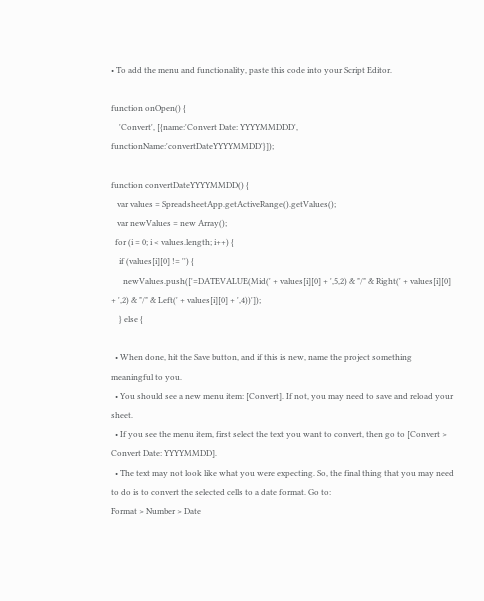• To add the menu and functionality, paste this code into your Script Editor.

function onOpen() {
    'Convert', [{name:'Convert Date: YYYYMMDDD', functionName:'convertDateYYYYMMDD'}]);

function convertDateYYYYMMDD() {
   var values = SpreadsheetApp.getActiveRange().getValues();
   var newValues = new Array();
  for (i = 0; i < values.length; i++) {
    if (values[i][0] != '') {
      newValues.push(['=DATEVALUE(Mid(' + values[i][0] + ',5,2) & "/" & Right(' + values[i][0] + ',2) & "/" & Left(' + values[i][0] + ',4))']);
    } else {

  • When done, hit the Save button, and if this is new, name the project something meaningful to you.
  • You should see a new menu item: [Convert]. If not, you may need to save and reload your sheet.
  • If you see the menu item, first select the text you want to convert, then go to [Convert > Convert Date: YYYYMMDD].
  • The text may not look like what you were expecting. So, the final thing that you may need to do is to convert the selected cells to a date format. Go to:
Format > Number > Date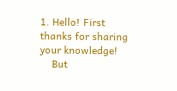1. Hello! First thanks for sharing your knowledge!
    But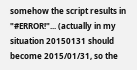somehow the script results in "#ERROR!"... (actually in my situation 20150131 should become 2015/01/31, so the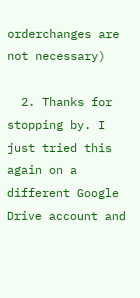orderchanges are not necessary)

  2. Thanks for stopping by. I just tried this again on a different Google Drive account and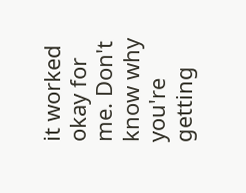it worked okay for me. Don't know why you're getting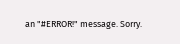an "#ERROR!" message. Sorry.